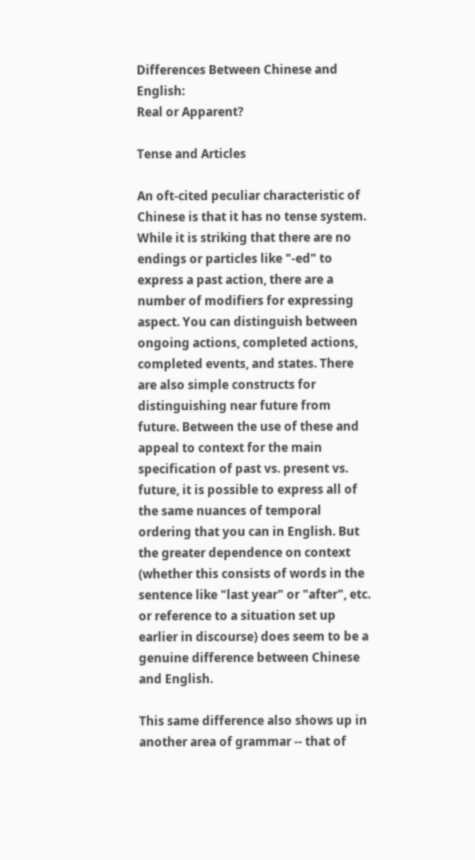Differences Between Chinese and English:
Real or Apparent?

Tense and Articles

An oft-cited peculiar characteristic of Chinese is that it has no tense system. While it is striking that there are no endings or particles like "-ed" to express a past action, there are a number of modifiers for expressing aspect. You can distinguish between ongoing actions, completed actions, completed events, and states. There are also simple constructs for distinguishing near future from future. Between the use of these and appeal to context for the main specification of past vs. present vs. future, it is possible to express all of the same nuances of temporal ordering that you can in English. But the greater dependence on context (whether this consists of words in the sentence like "last year" or "after", etc. or reference to a situation set up earlier in discourse) does seem to be a genuine difference between Chinese and English.

This same difference also shows up in another area of grammar -- that of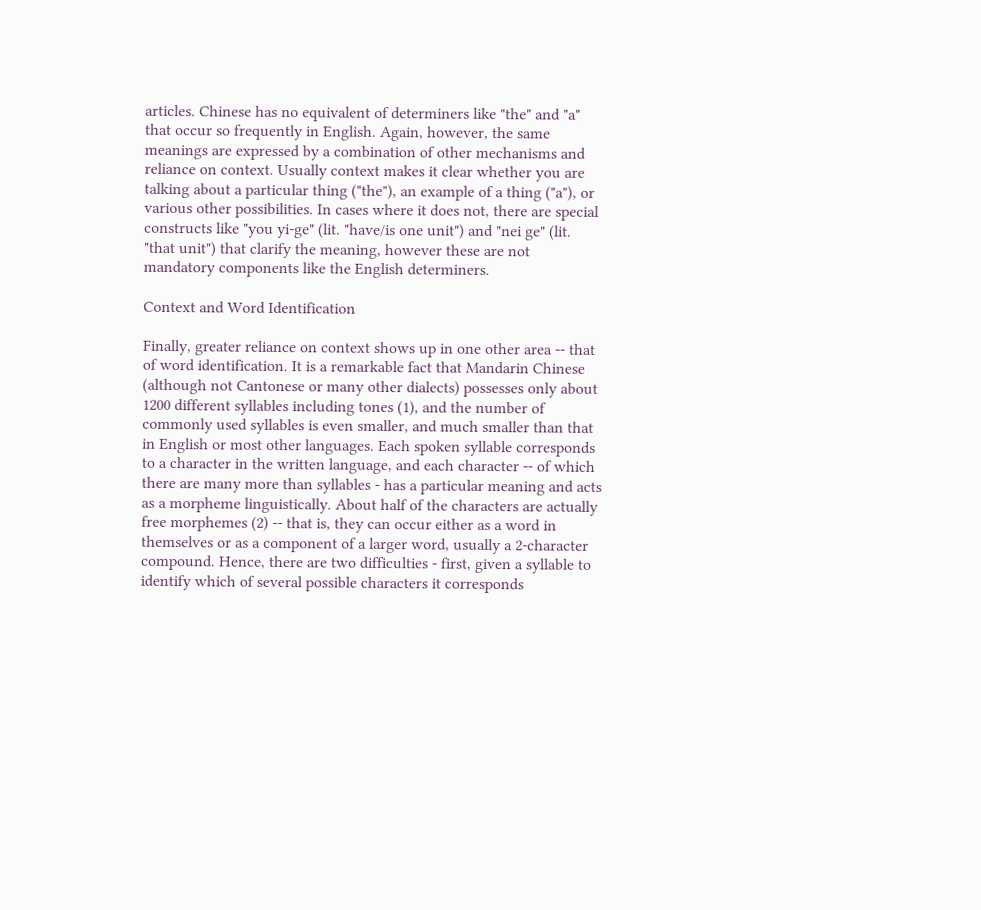articles. Chinese has no equivalent of determiners like "the" and "a" that occur so frequently in English. Again, however, the same meanings are expressed by a combination of other mechanisms and reliance on context. Usually context makes it clear whether you are talking about a particular thing ("the"), an example of a thing ("a"), or various other possibilities. In cases where it does not, there are special constructs like "you yi-ge" (lit. "have/is one unit") and "nei ge" (lit. "that unit") that clarify the meaning, however these are not mandatory components like the English determiners.

Context and Word Identification

Finally, greater reliance on context shows up in one other area -- that of word identification. It is a remarkable fact that Mandarin Chinese (although not Cantonese or many other dialects) possesses only about 1200 different syllables including tones (1), and the number of commonly used syllables is even smaller, and much smaller than that in English or most other languages. Each spoken syllable corresponds to a character in the written language, and each character -- of which there are many more than syllables - has a particular meaning and acts as a morpheme linguistically. About half of the characters are actually free morphemes (2) -- that is, they can occur either as a word in themselves or as a component of a larger word, usually a 2-character compound. Hence, there are two difficulties - first, given a syllable to identify which of several possible characters it corresponds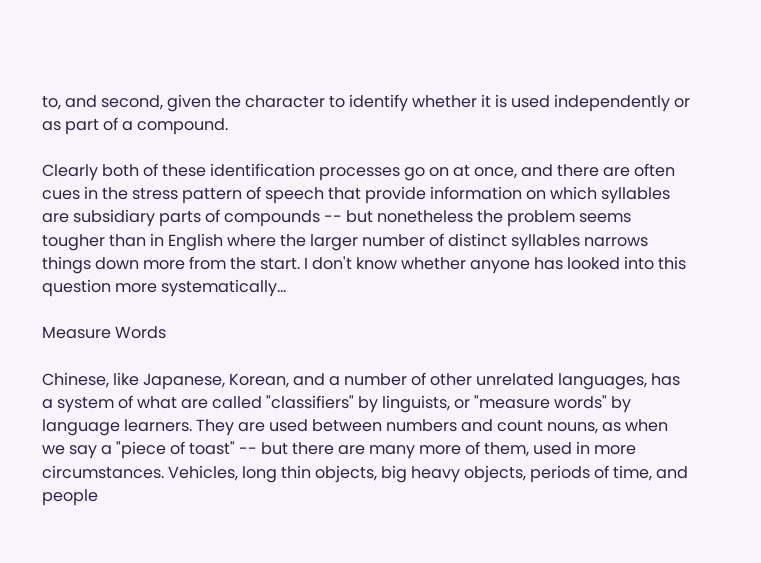to, and second, given the character to identify whether it is used independently or as part of a compound.

Clearly both of these identification processes go on at once, and there are often cues in the stress pattern of speech that provide information on which syllables are subsidiary parts of compounds -- but nonetheless the problem seems tougher than in English where the larger number of distinct syllables narrows things down more from the start. I don't know whether anyone has looked into this question more systematically...

Measure Words

Chinese, like Japanese, Korean, and a number of other unrelated languages, has a system of what are called "classifiers" by linguists, or "measure words" by language learners. They are used between numbers and count nouns, as when we say a "piece of toast" -- but there are many more of them, used in more circumstances. Vehicles, long thin objects, big heavy objects, periods of time, and people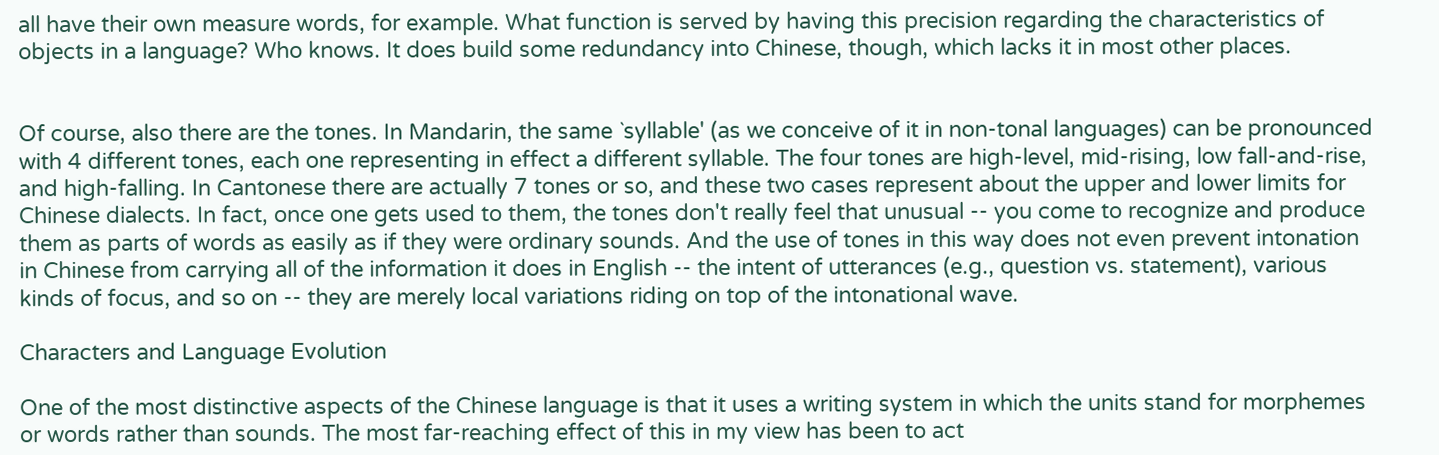all have their own measure words, for example. What function is served by having this precision regarding the characteristics of objects in a language? Who knows. It does build some redundancy into Chinese, though, which lacks it in most other places.


Of course, also there are the tones. In Mandarin, the same `syllable' (as we conceive of it in non-tonal languages) can be pronounced with 4 different tones, each one representing in effect a different syllable. The four tones are high-level, mid-rising, low fall-and-rise, and high-falling. In Cantonese there are actually 7 tones or so, and these two cases represent about the upper and lower limits for Chinese dialects. In fact, once one gets used to them, the tones don't really feel that unusual -- you come to recognize and produce them as parts of words as easily as if they were ordinary sounds. And the use of tones in this way does not even prevent intonation in Chinese from carrying all of the information it does in English -- the intent of utterances (e.g., question vs. statement), various kinds of focus, and so on -- they are merely local variations riding on top of the intonational wave.

Characters and Language Evolution

One of the most distinctive aspects of the Chinese language is that it uses a writing system in which the units stand for morphemes or words rather than sounds. The most far-reaching effect of this in my view has been to act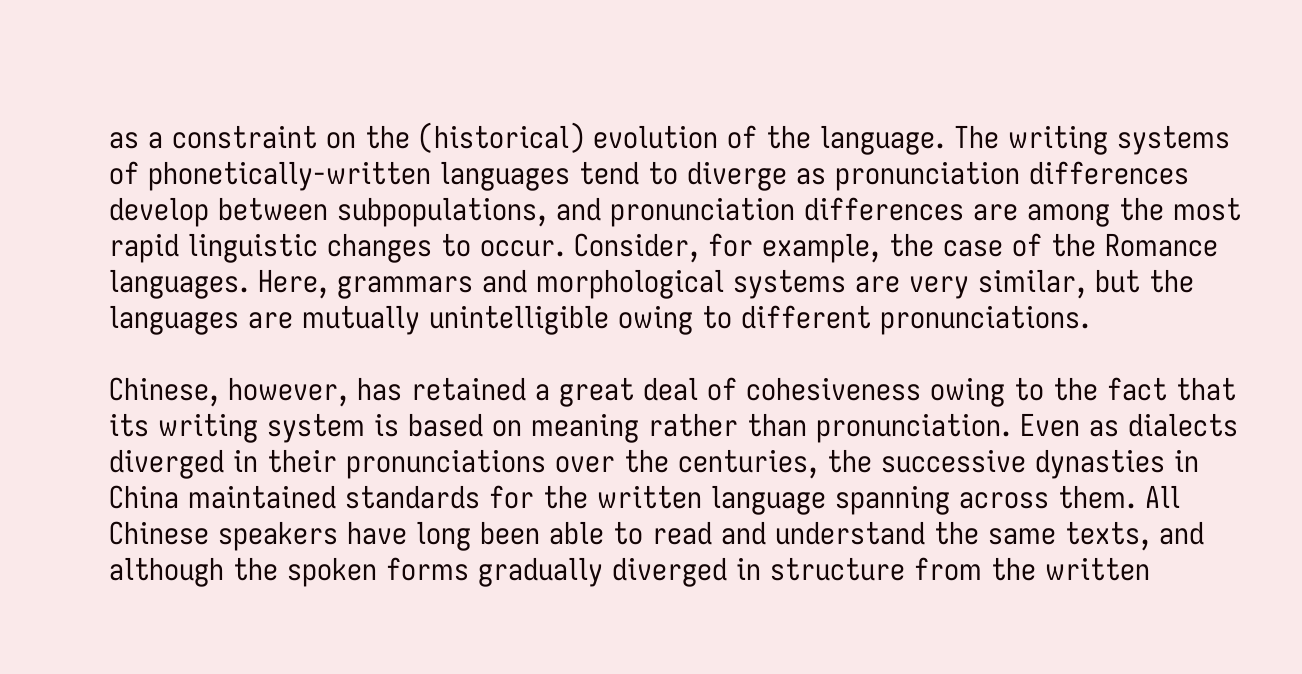as a constraint on the (historical) evolution of the language. The writing systems of phonetically-written languages tend to diverge as pronunciation differences develop between subpopulations, and pronunciation differences are among the most rapid linguistic changes to occur. Consider, for example, the case of the Romance languages. Here, grammars and morphological systems are very similar, but the languages are mutually unintelligible owing to different pronunciations.

Chinese, however, has retained a great deal of cohesiveness owing to the fact that its writing system is based on meaning rather than pronunciation. Even as dialects diverged in their pronunciations over the centuries, the successive dynasties in China maintained standards for the written language spanning across them. All Chinese speakers have long been able to read and understand the same texts, and although the spoken forms gradually diverged in structure from the written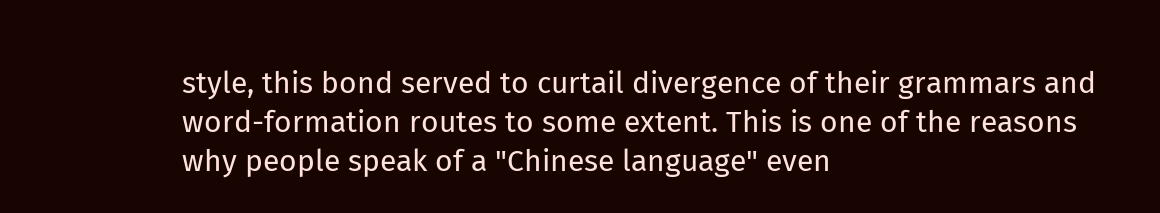style, this bond served to curtail divergence of their grammars and word-formation routes to some extent. This is one of the reasons why people speak of a "Chinese language" even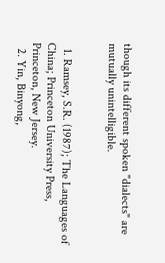though its different spoken "dialects" are mutually unintelligible.


  1. Ramsey, S.R. (1987); The Languages of China; Princeton University Press, Princeton, New Jersey.
  2. Yin, Binyong,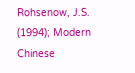Rohsenow, J.S. (1994); Modern Chinese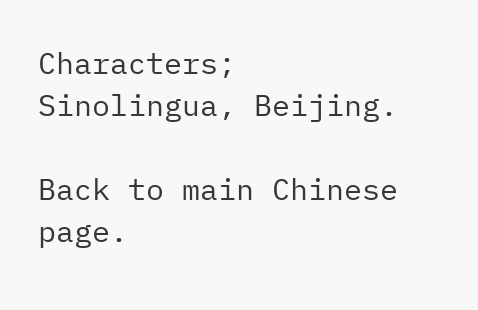Characters; Sinolingua, Beijing.

Back to main Chinese page.